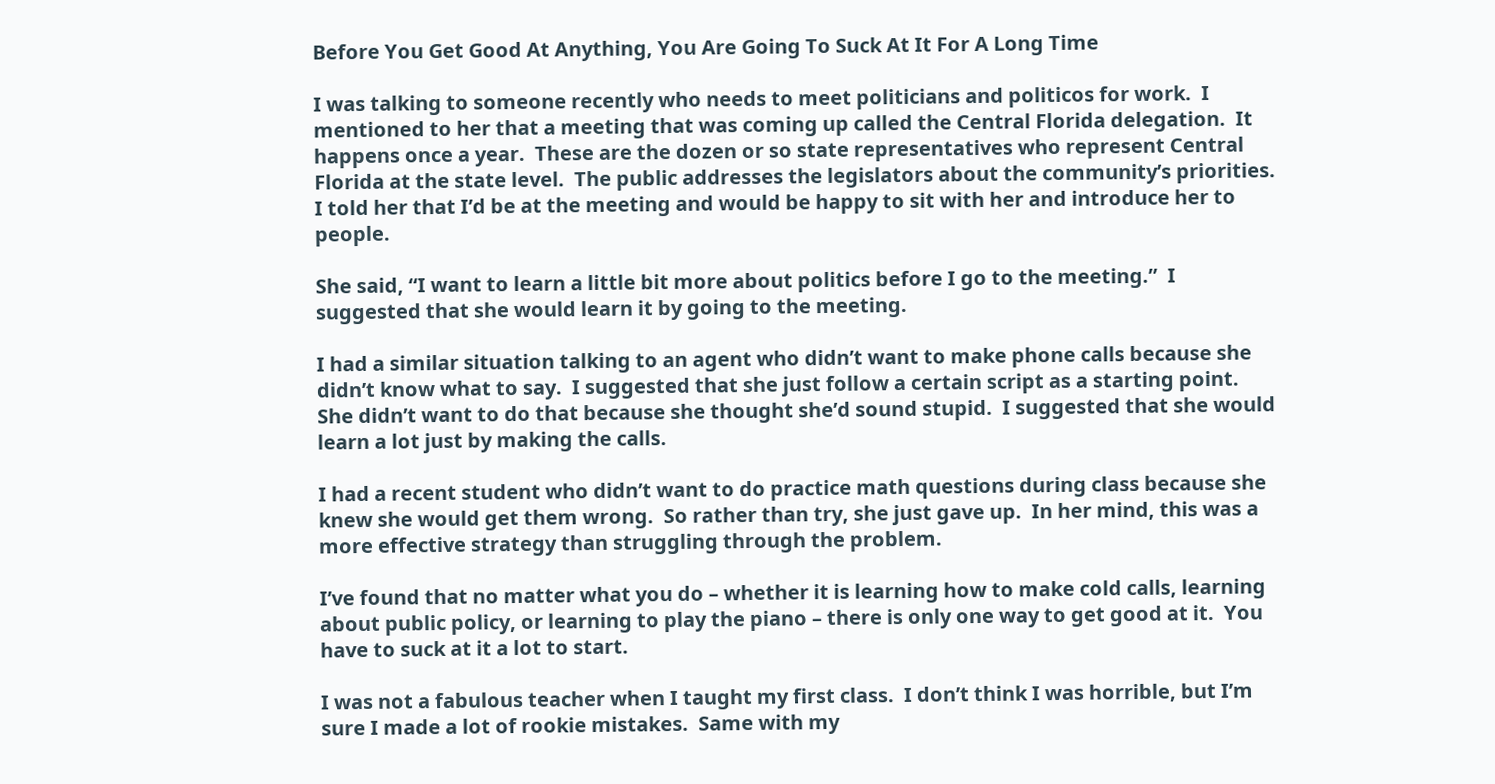Before You Get Good At Anything, You Are Going To Suck At It For A Long Time

I was talking to someone recently who needs to meet politicians and politicos for work.  I mentioned to her that a meeting that was coming up called the Central Florida delegation.  It happens once a year.  These are the dozen or so state representatives who represent Central Florida at the state level.  The public addresses the legislators about the community’s priorities.  I told her that I’d be at the meeting and would be happy to sit with her and introduce her to people.

She said, “I want to learn a little bit more about politics before I go to the meeting.”  I suggested that she would learn it by going to the meeting.

I had a similar situation talking to an agent who didn’t want to make phone calls because she didn’t know what to say.  I suggested that she just follow a certain script as a starting point.  She didn’t want to do that because she thought she’d sound stupid.  I suggested that she would learn a lot just by making the calls.

I had a recent student who didn’t want to do practice math questions during class because she knew she would get them wrong.  So rather than try, she just gave up.  In her mind, this was a more effective strategy than struggling through the problem.

I’ve found that no matter what you do – whether it is learning how to make cold calls, learning about public policy, or learning to play the piano – there is only one way to get good at it.  You have to suck at it a lot to start.

I was not a fabulous teacher when I taught my first class.  I don’t think I was horrible, but I’m sure I made a lot of rookie mistakes.  Same with my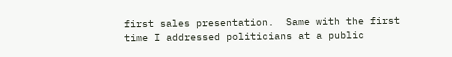first sales presentation.  Same with the first time I addressed politicians at a public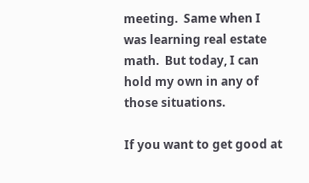meeting.  Same when I was learning real estate math.  But today, I can hold my own in any of those situations.

If you want to get good at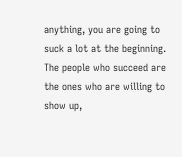anything, you are going to suck a lot at the beginning.  The people who succeed are the ones who are willing to show up,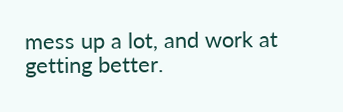mess up a lot, and work at getting better.